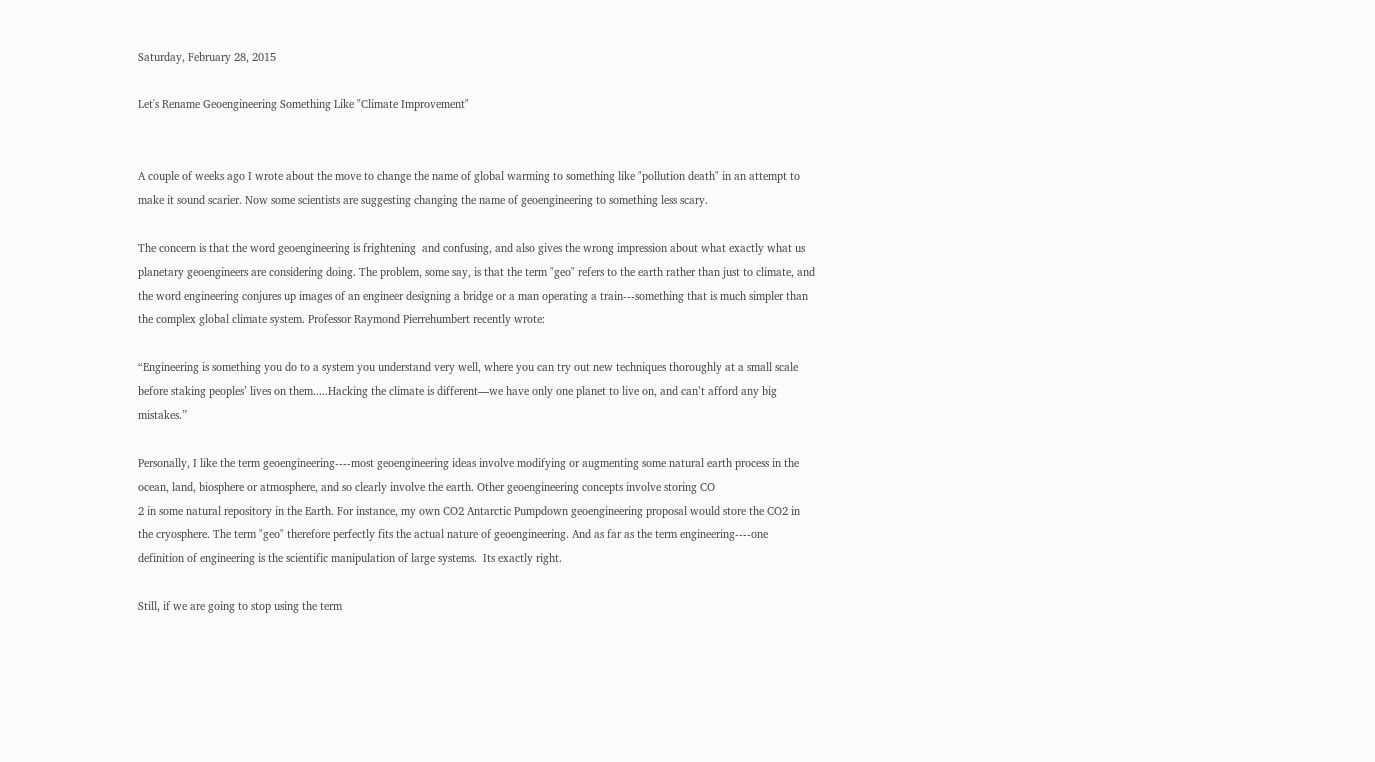Saturday, February 28, 2015

Let's Rename Geoengineering Something Like "Climate Improvement"


A couple of weeks ago I wrote about the move to change the name of global warming to something like "pollution death" in an attempt to make it sound scarier. Now some scientists are suggesting changing the name of geoengineering to something less scary.

The concern is that the word geoengineering is frightening  and confusing, and also gives the wrong impression about what exactly what us planetary geoengineers are considering doing. The problem, some say, is that the term "geo" refers to the earth rather than just to climate, and the word engineering conjures up images of an engineer designing a bridge or a man operating a train---something that is much simpler than the complex global climate system. Professor Raymond Pierrehumbert recently wrote:

“Engineering is something you do to a system you understand very well, where you can try out new techniques thoroughly at a small scale before staking peoples’ lives on them.....Hacking the climate is different—we have only one planet to live on, and can’t afford any big mistakes.”

Personally, I like the term geoengineering----most geoengineering ideas involve modifying or augmenting some natural earth process in the ocean, land, biosphere or atmosphere, and so clearly involve the earth. Other geoengineering concepts involve storing CO
2 in some natural repository in the Earth. For instance, my own CO2 Antarctic Pumpdown geoengineering proposal would store the CO2 in the cryosphere. The term "geo" therefore perfectly fits the actual nature of geoengineering. And as far as the term engineering----one definition of engineering is the scientific manipulation of large systems.  Its exactly right.

Still, if we are going to stop using the term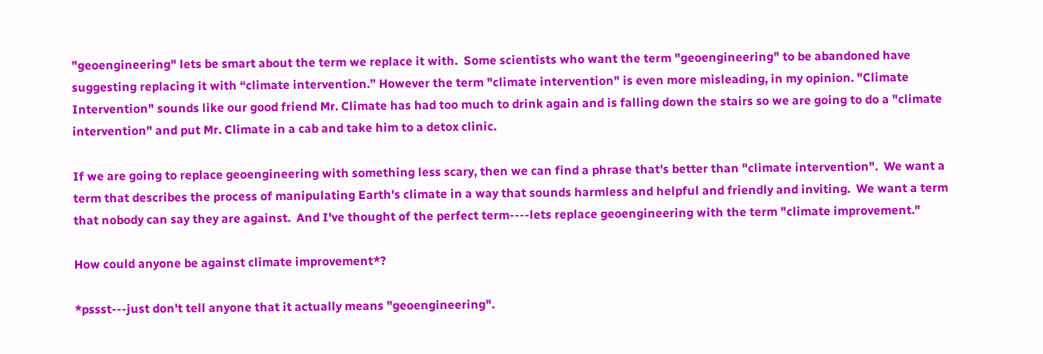"geoengineering" lets be smart about the term we replace it with.  Some scientists who want the term "geoengineering" to be abandoned have suggesting replacing it with “climate intervention.” However the term "climate intervention" is even more misleading, in my opinion. "Climate Intervention" sounds like our good friend Mr. Climate has had too much to drink again and is falling down the stairs so we are going to do a "climate intervention" and put Mr. Climate in a cab and take him to a detox clinic.

If we are going to replace geoengineering with something less scary, then we can find a phrase that's better than "climate intervention".  We want a term that describes the process of manipulating Earth's climate in a way that sounds harmless and helpful and friendly and inviting.  We want a term that nobody can say they are against.  And I've thought of the perfect term----lets replace geoengineering with the term "climate improvement."

How could anyone be against climate improvement*?

*pssst---just don't tell anyone that it actually means "geoengineering".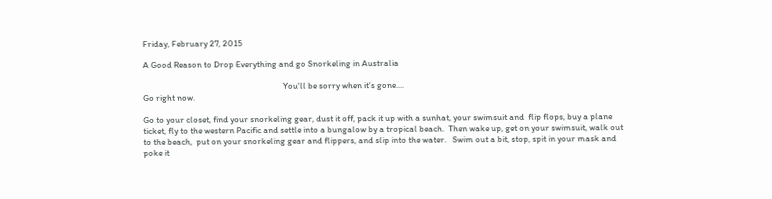Friday, February 27, 2015

A Good Reason to Drop Everything and go Snorkeling in Australia

                                                                      You'll be sorry when it's gone....
Go right now.

Go to your closet, find your snorkeling gear, dust it off, pack it up with a sunhat, your swimsuit and  flip flops, buy a plane ticket, fly to the western Pacific and settle into a bungalow by a tropical beach.  Then wake up, get on your swimsuit, walk out to the beach,  put on your snorkeling gear and flippers, and slip into the water.   Swim out a bit, stop, spit in your mask and poke it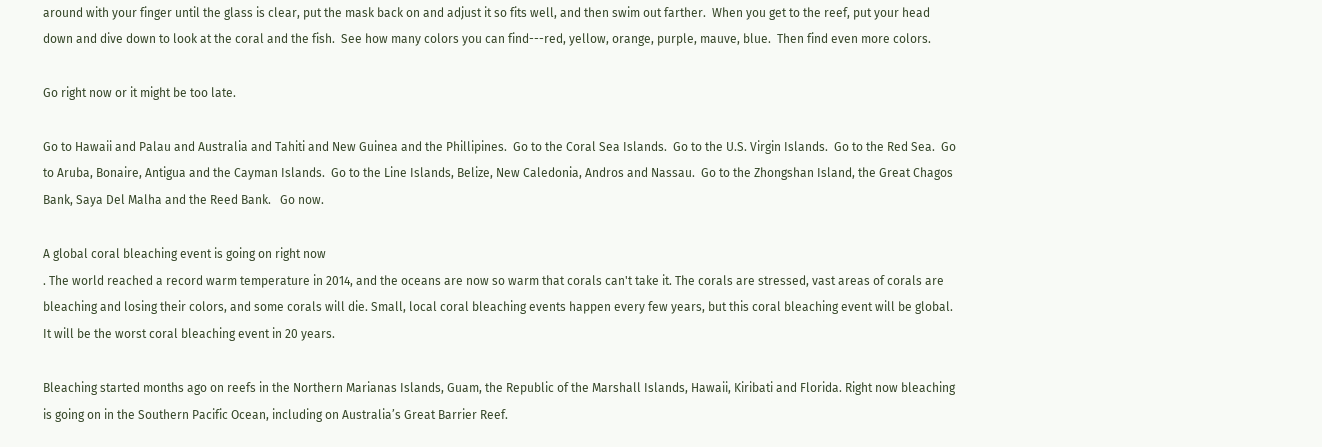around with your finger until the glass is clear, put the mask back on and adjust it so fits well, and then swim out farther.  When you get to the reef, put your head down and dive down to look at the coral and the fish.  See how many colors you can find---red, yellow, orange, purple, mauve, blue.  Then find even more colors.

Go right now or it might be too late.

Go to Hawaii and Palau and Australia and Tahiti and New Guinea and the Phillipines.  Go to the Coral Sea Islands.  Go to the U.S. Virgin Islands.  Go to the Red Sea.  Go to Aruba, Bonaire, Antigua and the Cayman Islands.  Go to the Line Islands, Belize, New Caledonia, Andros and Nassau.  Go to the Zhongshan Island, the Great Chagos Bank, Saya Del Malha and the Reed Bank.   Go now.

A global coral bleaching event is going on right now
. The world reached a record warm temperature in 2014, and the oceans are now so warm that corals can't take it. The corals are stressed, vast areas of corals are bleaching and losing their colors, and some corals will die. Small, local coral bleaching events happen every few years, but this coral bleaching event will be global. It will be the worst coral bleaching event in 20 years.

Bleaching started months ago on reefs in the Northern Marianas Islands, Guam, the Republic of the Marshall Islands, Hawaii, Kiribati and Florida. Right now bleaching is going on in the Southern Pacific Ocean, including on Australia’s Great Barrier Reef.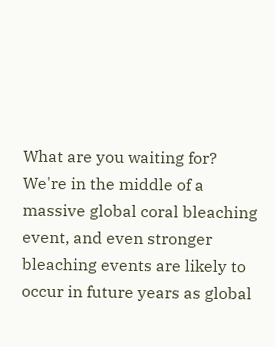What are you waiting for?
We're in the middle of a massive global coral bleaching event, and even stronger bleaching events are likely to occur in future years as global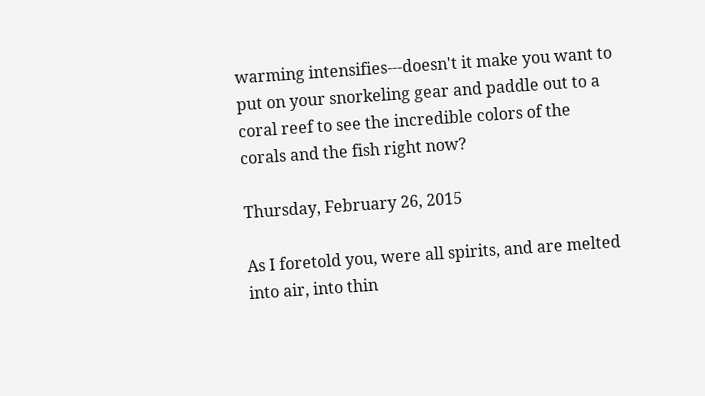warming intensifies---doesn't it make you want to put on your snorkeling gear and paddle out to a coral reef to see the incredible colors of the corals and the fish right now?

Thursday, February 26, 2015

As I foretold you, were all spirits, and are melted into air, into thin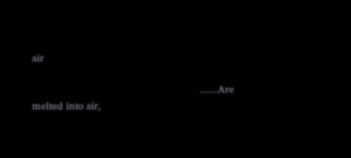air

                                                        ......Are melted into air,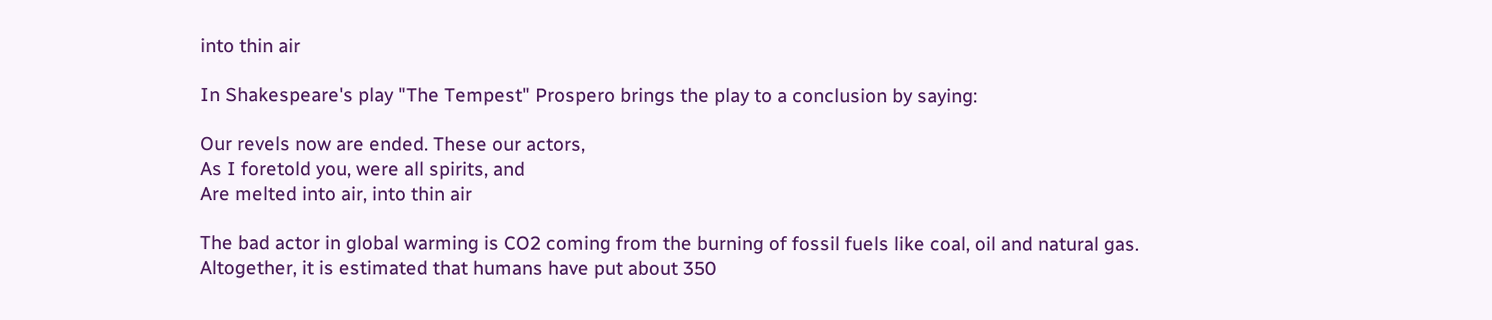into thin air

In Shakespeare's play "The Tempest" Prospero brings the play to a conclusion by saying:

Our revels now are ended. These our actors,
As I foretold you, were all spirits, and
Are melted into air, into thin air

The bad actor in global warming is CO2 coming from the burning of fossil fuels like coal, oil and natural gas.  Altogether, it is estimated that humans have put about 350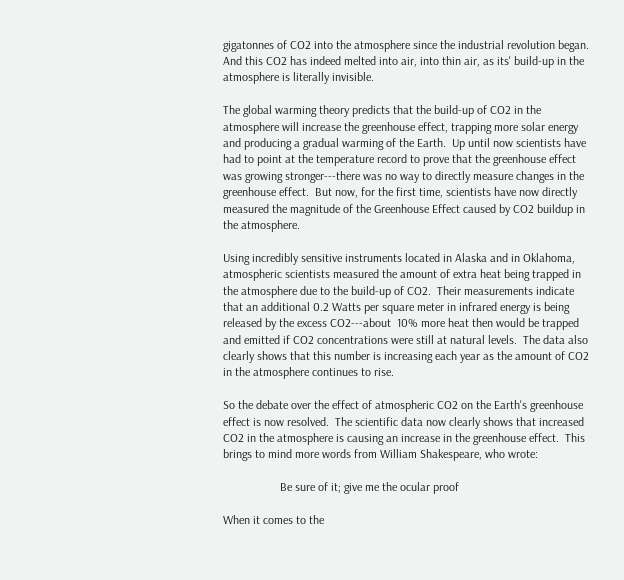gigatonnes of CO2 into the atmosphere since the industrial revolution began.  And this CO2 has indeed melted into air, into thin air, as its' build-up in the atmosphere is literally invisible.

The global warming theory predicts that the build-up of CO2 in the atmosphere will increase the greenhouse effect, trapping more solar energy and producing a gradual warming of the Earth.  Up until now scientists have had to point at the temperature record to prove that the greenhouse effect was growing stronger---there was no way to directly measure changes in the greenhouse effect.  But now, for the first time, scientists have now directly measured the magnitude of the Greenhouse Effect caused by CO2 buildup in the atmosphere.

Using incredibly sensitive instruments located in Alaska and in Oklahoma, atmospheric scientists measured the amount of extra heat being trapped in the atmosphere due to the build-up of CO2.  Their measurements indicate that an additional 0.2 Watts per square meter in infrared energy is being released by the excess CO2---about  10% more heat then would be trapped and emitted if CO2 concentrations were still at natural levels.  The data also clearly shows that this number is increasing each year as the amount of CO2 in the atmosphere continues to rise.

So the debate over the effect of atmospheric CO2 on the Earth's greenhouse effect is now resolved.  The scientific data now clearly shows that increased CO2 in the atmosphere is causing an increase in the greenhouse effect.  This brings to mind more words from William Shakespeare, who wrote:

                   Be sure of it; give me the ocular proof

When it comes to the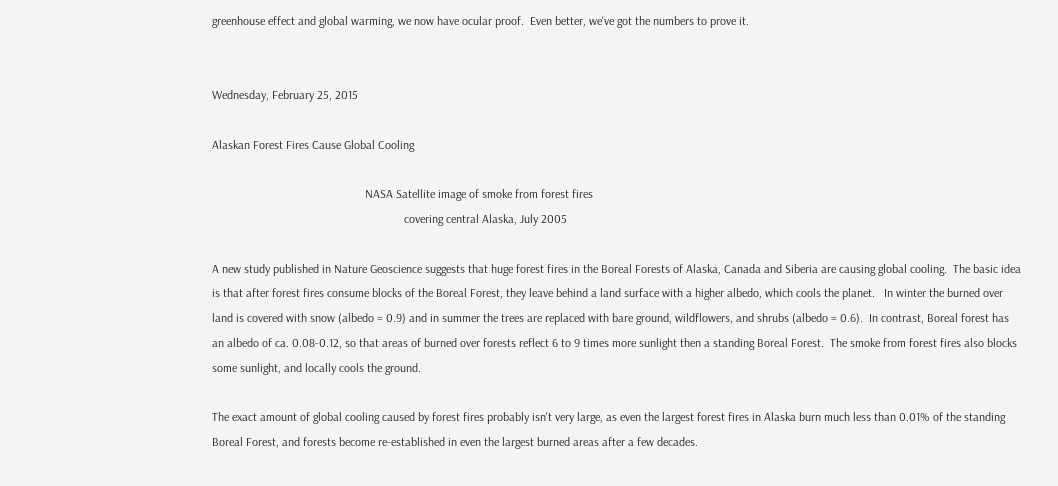greenhouse effect and global warming, we now have ocular proof.  Even better, we've got the numbers to prove it.


Wednesday, February 25, 2015

Alaskan Forest Fires Cause Global Cooling

                                                   NASA Satellite image of smoke from forest fires
                                                                covering central Alaska, July 2005

A new study published in Nature Geoscience suggests that huge forest fires in the Boreal Forests of Alaska, Canada and Siberia are causing global cooling.  The basic idea is that after forest fires consume blocks of the Boreal Forest, they leave behind a land surface with a higher albedo, which cools the planet.   In winter the burned over land is covered with snow (albedo = 0.9) and in summer the trees are replaced with bare ground, wildflowers, and shrubs (albedo = 0.6).  In contrast, Boreal forest has an albedo of ca. 0.08-0.12, so that areas of burned over forests reflect 6 to 9 times more sunlight then a standing Boreal Forest.  The smoke from forest fires also blocks some sunlight, and locally cools the ground.

The exact amount of global cooling caused by forest fires probably isn't very large, as even the largest forest fires in Alaska burn much less than 0.01% of the standing Boreal Forest, and forests become re-established in even the largest burned areas after a few decades.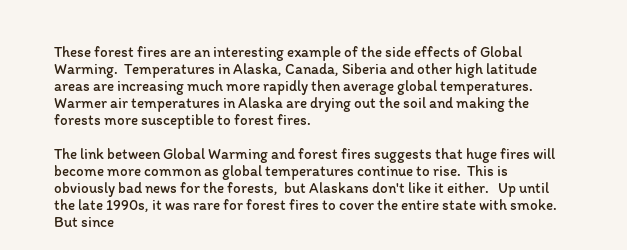These forest fires are an interesting example of the side effects of Global Warming.  Temperatures in Alaska, Canada, Siberia and other high latitude areas are increasing much more rapidly then average global temperatures.  Warmer air temperatures in Alaska are drying out the soil and making the forests more susceptible to forest fires.

The link between Global Warming and forest fires suggests that huge fires will become more common as global temperatures continue to rise.  This is obviously bad news for the forests,  but Alaskans don't like it either.   Up until the late 1990s, it was rare for forest fires to cover the entire state with smoke.  But since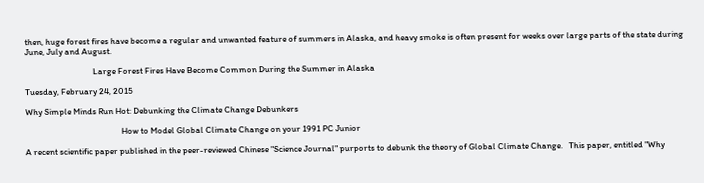then, huge forest fires have become a regular and unwanted feature of summers in Alaska, and heavy smoke is often present for weeks over large parts of the state during June, July and August.

                                  Large Forest Fires Have Become Common During the Summer in Alaska

Tuesday, February 24, 2015

Why Simple Minds Run Hot: Debunking the Climate Change Debunkers

                                                How to Model Global Climate Change on your 1991 PC Junior

A recent scientific paper published in the peer-reviewed Chinese "Science Journal" purports to debunk the theory of Global Climate Change.   This paper, entitled "Why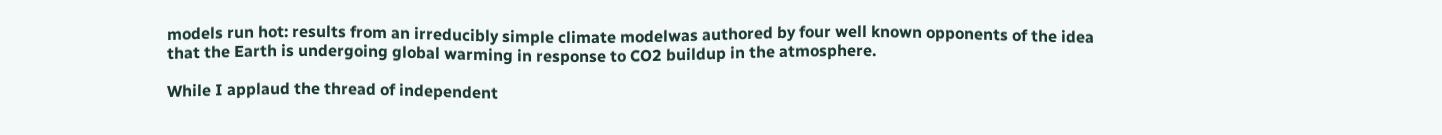models run hot: results from an irreducibly simple climate modelwas authored by four well known opponents of the idea that the Earth is undergoing global warming in response to CO2 buildup in the atmosphere.

While I applaud the thread of independent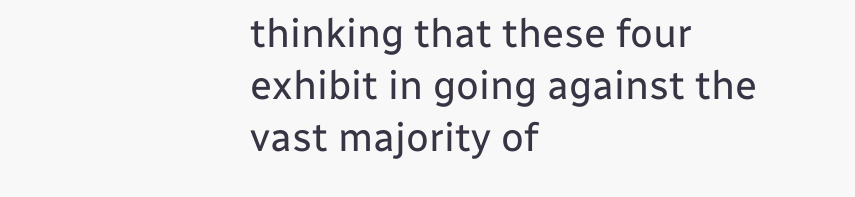thinking that these four exhibit in going against the vast majority of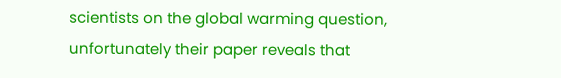scientists on the global warming question, unfortunately their paper reveals that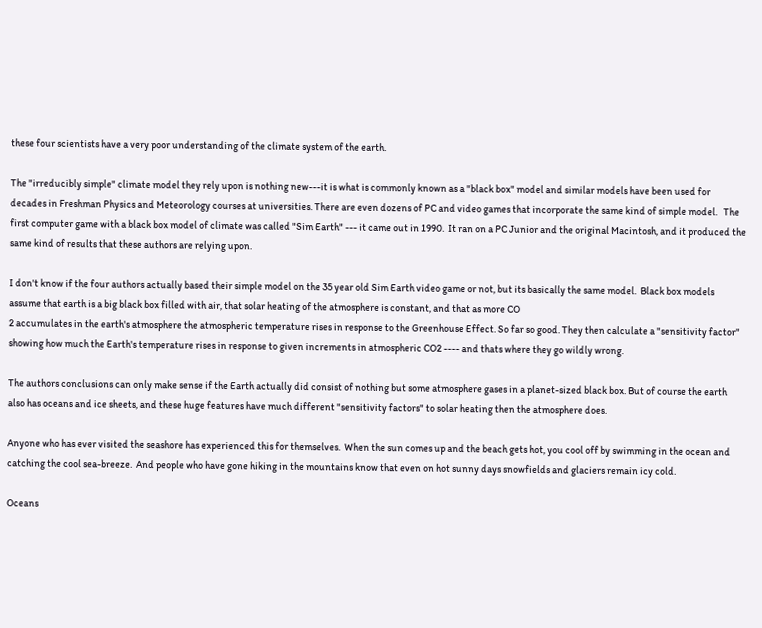these four scientists have a very poor understanding of the climate system of the earth.

The "irreducibly simple" climate model they rely upon is nothing new---it is what is commonly known as a "black box" model and similar models have been used for decades in Freshman Physics and Meteorology courses at universities. There are even dozens of PC and video games that incorporate the same kind of simple model.   The first computer game with a black box model of climate was called "Sim Earth" --- it came out in 1990.  It ran on a PC Junior and the original Macintosh, and it produced the same kind of results that these authors are relying upon.

I don't know if the four authors actually based their simple model on the 35 year old Sim Earth video game or not, but its basically the same model.  Black box models assume that earth is a big black box filled with air, that solar heating of the atmosphere is constant, and that as more CO
2 accumulates in the earth's atmosphere the atmospheric temperature rises in response to the Greenhouse Effect. So far so good. They then calculate a "sensitivity factor" showing how much the Earth's temperature rises in response to given increments in atmospheric CO2 ---- and thats where they go wildly wrong.

The authors conclusions can only make sense if the Earth actually did consist of nothing but some atmosphere gases in a planet-sized black box. But of course the earth also has oceans and ice sheets, and these huge features have much different "sensitivity factors" to solar heating then the atmosphere does.

Anyone who has ever visited the seashore has experienced this for themselves.  When the sun comes up and the beach gets hot, you cool off by swimming in the ocean and catching the cool sea-breeze.  And people who have gone hiking in the mountains know that even on hot sunny days snowfields and glaciers remain icy cold.

Oceans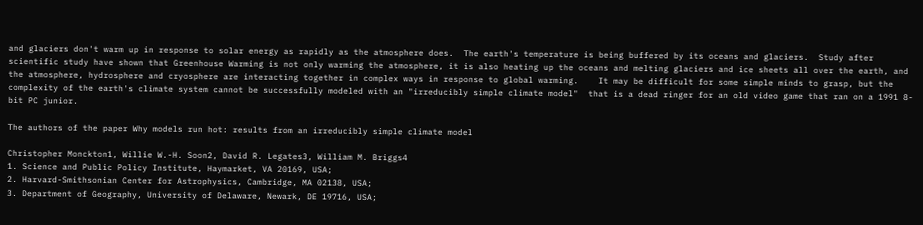and glaciers don't warm up in response to solar energy as rapidly as the atmosphere does.  The earth's temperature is being buffered by its oceans and glaciers.  Study after scientific study have shown that Greenhouse Warming is not only warming the atmosphere, it is also heating up the oceans and melting glaciers and ice sheets all over the earth, and the atmosphere, hydrosphere and cryosphere are interacting together in complex ways in response to global warming.    It may be difficult for some simple minds to grasp, but the complexity of the earth's climate system cannot be successfully modeled with an "irreducibly simple climate model"  that is a dead ringer for an old video game that ran on a 1991 8-bit PC junior.

The authors of the paper Why models run hot: results from an irreducibly simple climate model

Christopher Monckton1, Willie W.-H. Soon2, David R. Legates3, William M. Briggs4
1. Science and Public Policy Institute, Haymarket, VA 20169, USA;
2. Harvard-Smithsonian Center for Astrophysics, Cambridge, MA 02138, USA;
3. Department of Geography, University of Delaware, Newark, DE 19716, USA;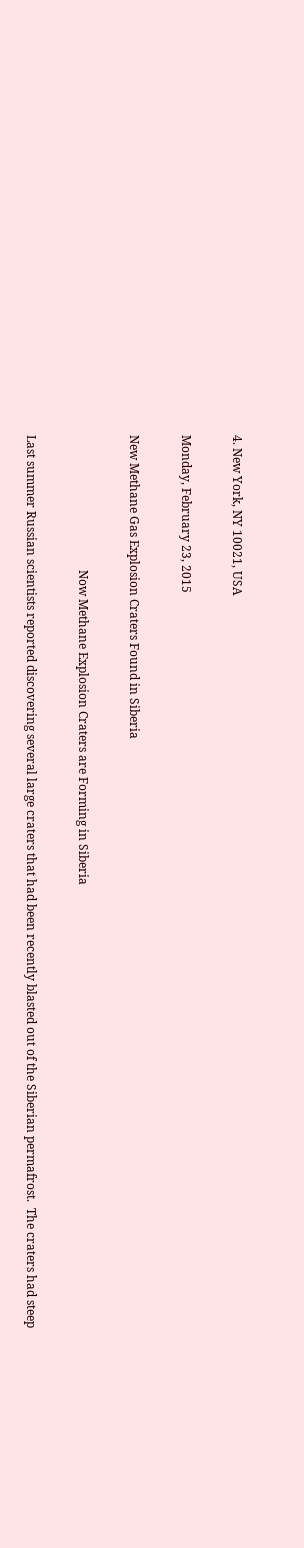4. New York, NY 10021, USA

Monday, February 23, 2015

New Methane Gas Explosion Craters Found in Siberia

                                             Now Methane Explosion Craters are Forming in Siberia

Last summer Russian scientists reported discovering several large craters that had been recently blasted out of the Siberian permafrost.  The craters had steep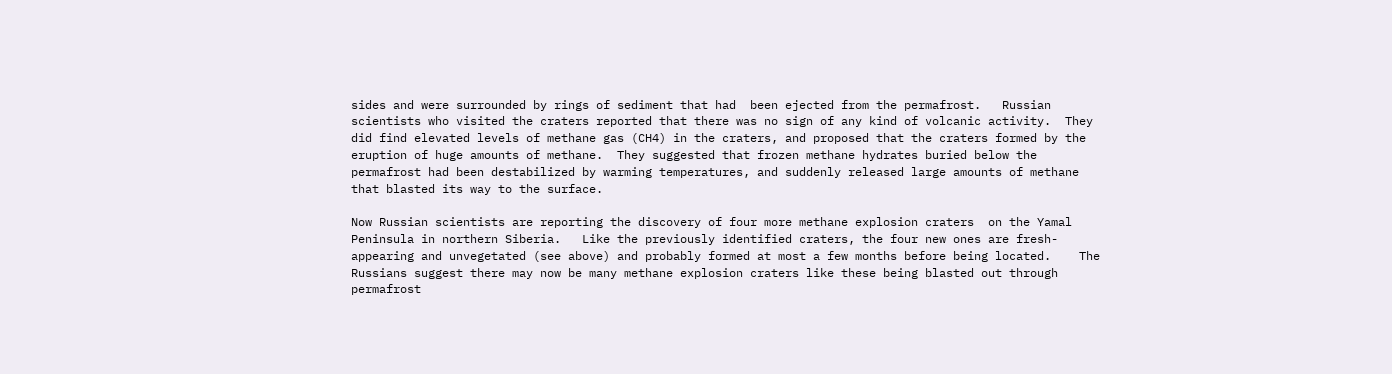sides and were surrounded by rings of sediment that had  been ejected from the permafrost.   Russian scientists who visited the craters reported that there was no sign of any kind of volcanic activity.  They did find elevated levels of methane gas (CH4) in the craters, and proposed that the craters formed by the eruption of huge amounts of methane.  They suggested that frozen methane hydrates buried below the permafrost had been destabilized by warming temperatures, and suddenly released large amounts of methane that blasted its way to the surface.

Now Russian scientists are reporting the discovery of four more methane explosion craters  on the Yamal Peninsula in northern Siberia.   Like the previously identified craters, the four new ones are fresh-appearing and unvegetated (see above) and probably formed at most a few months before being located.    The Russians suggest there may now be many methane explosion craters like these being blasted out through permafrost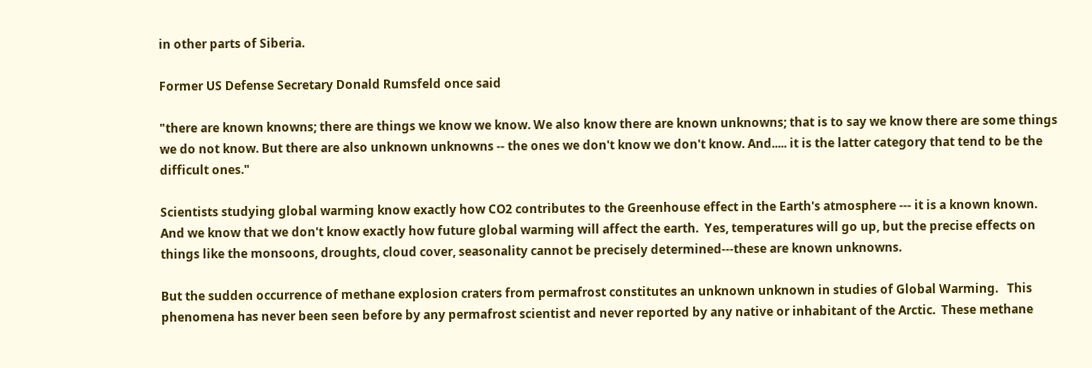in other parts of Siberia.

Former US Defense Secretary Donald Rumsfeld once said

"there are known knowns; there are things we know we know. We also know there are known unknowns; that is to say we know there are some things we do not know. But there are also unknown unknowns -- the ones we don't know we don't know. And..... it is the latter category that tend to be the difficult ones."

Scientists studying global warming know exactly how CO2 contributes to the Greenhouse effect in the Earth's atmosphere --- it is a known known.  And we know that we don't know exactly how future global warming will affect the earth.  Yes, temperatures will go up, but the precise effects on things like the monsoons, droughts, cloud cover, seasonality cannot be precisely determined---these are known unknowns.

But the sudden occurrence of methane explosion craters from permafrost constitutes an unknown unknown in studies of Global Warming.   This phenomena has never been seen before by any permafrost scientist and never reported by any native or inhabitant of the Arctic.  These methane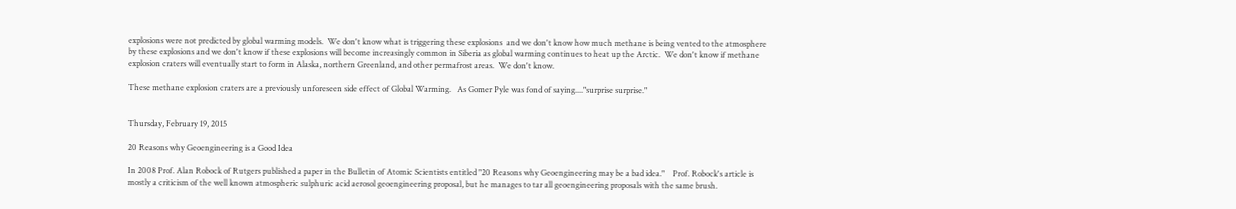explosions were not predicted by global warming models.  We don't know what is triggering these explosions  and we don't know how much methane is being vented to the atmosphere by these explosions and we don't know if these explosions will become increasingly common in Siberia as global warming continues to heat up the Arctic.  We don't know if methane explosion craters will eventually start to form in Alaska, northern Greenland, and other permafrost areas.  We don't know.

These methane explosion craters are a previously unforeseen side effect of Global Warming.   As Gomer Pyle was fond of saying...."surprise surprise."


Thursday, February 19, 2015

20 Reasons why Geoengineering is a Good Idea

In 2008 Prof. Alan Robock of Rutgers published a paper in the Bulletin of Atomic Scientists entitled "20 Reasons why Geoengineering may be a bad idea."    Prof. Robock's article is mostly a criticism of the well known atmospheric sulphuric acid aerosol geoengineering proposal, but he manages to tar all geoengineering proposals with the same brush.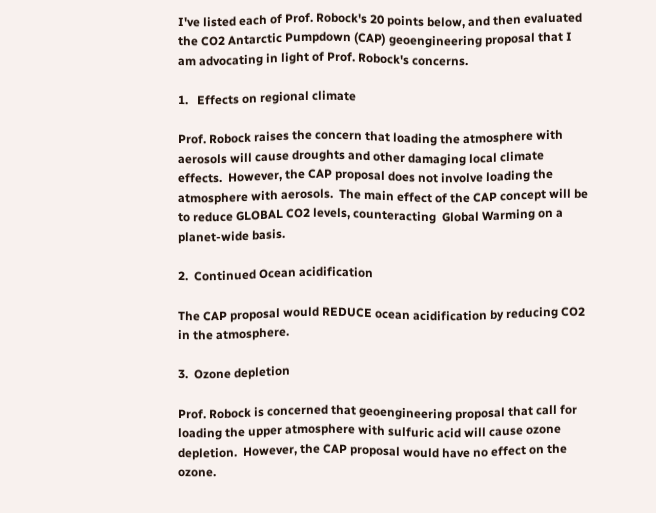I've listed each of Prof. Robock's 20 points below, and then evaluated the CO2 Antarctic Pumpdown (CAP) geoengineering proposal that I am advocating in light of Prof. Robock's concerns.

1.   Effects on regional climate

Prof. Robock raises the concern that loading the atmosphere with aerosols will cause droughts and other damaging local climate effects.  However, the CAP proposal does not involve loading the atmosphere with aerosols.  The main effect of the CAP concept will be to reduce GLOBAL CO2 levels, counteracting  Global Warming on a planet-wide basis.

2.  Continued Ocean acidification

The CAP proposal would REDUCE ocean acidification by reducing CO2 in the atmosphere.

3.  Ozone depletion

Prof. Robock is concerned that geoengineering proposal that call for loading the upper atmosphere with sulfuric acid will cause ozone depletion.  However, the CAP proposal would have no effect on the ozone.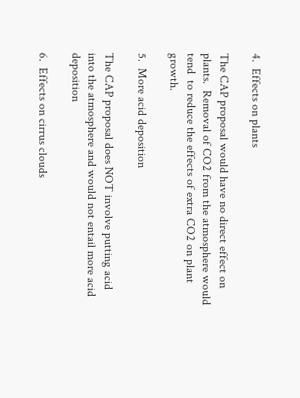4.  Effects on plants

The CAP proposal would have no direct effect on plants.  Removal of CO2 from the atmosphere would tend  to reduce the effects of extra CO2 on plant growth.

5.  More acid deposition

The CAP proposal does NOT involve putting acid into the atmosphere and would not entail more acid deposition

6.  Effects on cirrus clouds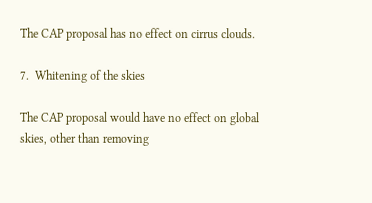The CAP proposal has no effect on cirrus clouds.

7.  Whitening of the skies

The CAP proposal would have no effect on global skies, other than removing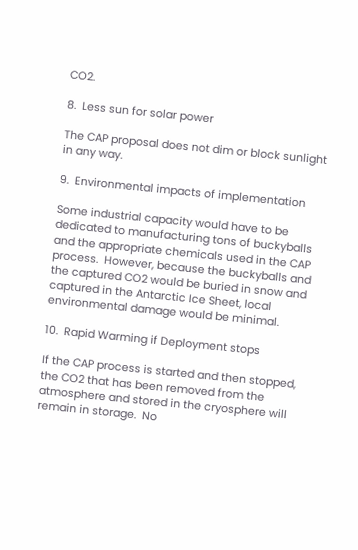CO2.

8.  Less sun for solar power

The CAP proposal does not dim or block sunlight in any way.

9.  Environmental impacts of implementation

Some industrial capacity would have to be dedicated to manufacturing tons of buckyballs and the appropriate chemicals used in the CAP process.  However, because the buckyballs and the captured CO2 would be buried in snow and captured in the Antarctic Ice Sheet, local environmental damage would be minimal.

10.  Rapid Warming if Deployment stops

If the CAP process is started and then stopped, the CO2 that has been removed from the atmosphere and stored in the cryosphere will remain in storage.  No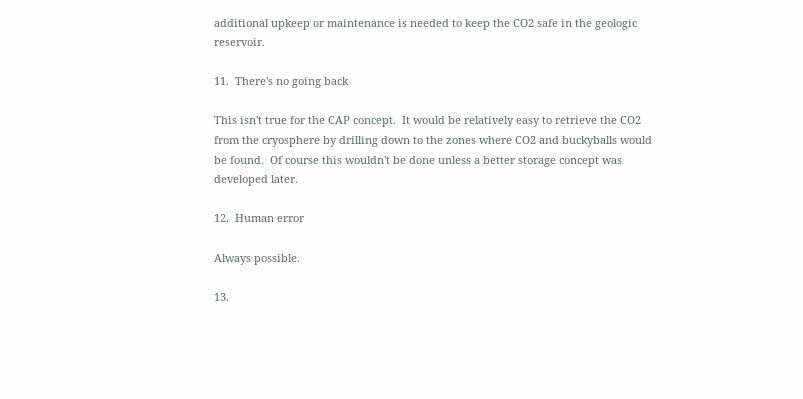additional upkeep or maintenance is needed to keep the CO2 safe in the geologic reservoir.

11.  There's no going back

This isn't true for the CAP concept.  It would be relatively easy to retrieve the CO2 from the cryosphere by drilling down to the zones where CO2 and buckyballs would be found.  Of course this wouldn't be done unless a better storage concept was developed later.

12.  Human error

Always possible.

13.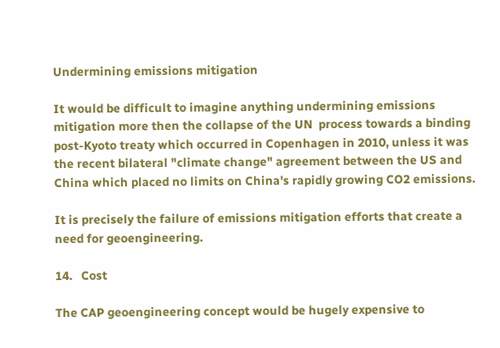Undermining emissions mitigation

It would be difficult to imagine anything undermining emissions mitigation more then the collapse of the UN  process towards a binding post-Kyoto treaty which occurred in Copenhagen in 2010, unless it was the recent bilateral "climate change" agreement between the US and China which placed no limits on China's rapidly growing CO2 emissions.

It is precisely the failure of emissions mitigation efforts that create a need for geoengineering.

14.   Cost

The CAP geoengineering concept would be hugely expensive to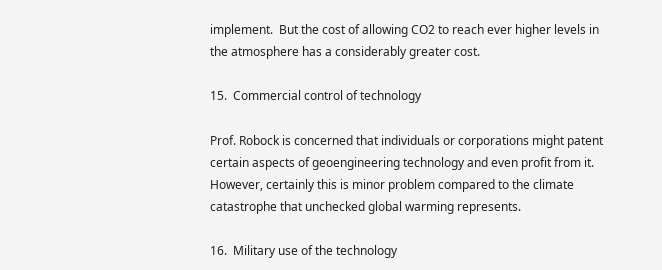implement.  But the cost of allowing CO2 to reach ever higher levels in the atmosphere has a considerably greater cost.

15.  Commercial control of technology

Prof. Robock is concerned that individuals or corporations might patent certain aspects of geoengineering technology and even profit from it.  However, certainly this is minor problem compared to the climate catastrophe that unchecked global warming represents.

16.  Military use of the technology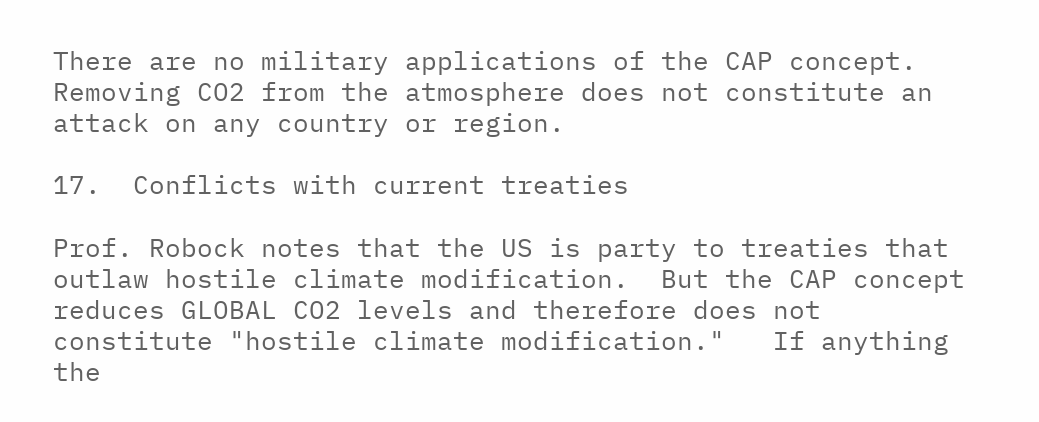There are no military applications of the CAP concept.  Removing CO2 from the atmosphere does not constitute an attack on any country or region.

17.  Conflicts with current treaties

Prof. Robock notes that the US is party to treaties that outlaw hostile climate modification.  But the CAP concept reduces GLOBAL CO2 levels and therefore does not constitute "hostile climate modification."   If anything the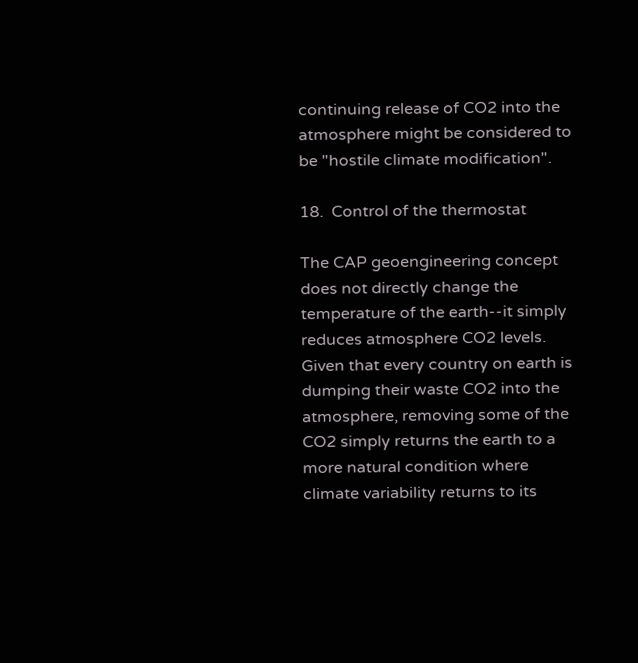continuing release of CO2 into the atmosphere might be considered to be "hostile climate modification".

18.  Control of the thermostat

The CAP geoengineering concept does not directly change the temperature of the earth--it simply reduces atmosphere CO2 levels.  Given that every country on earth is dumping their waste CO2 into the atmosphere, removing some of the CO2 simply returns the earth to a more natural condition where climate variability returns to its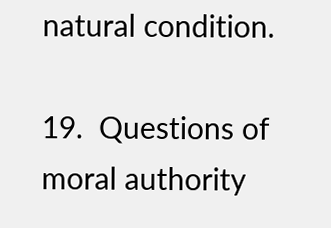natural condition.

19.  Questions of moral authority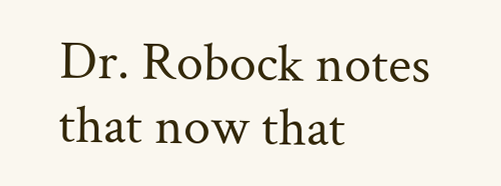Dr. Robock notes that now that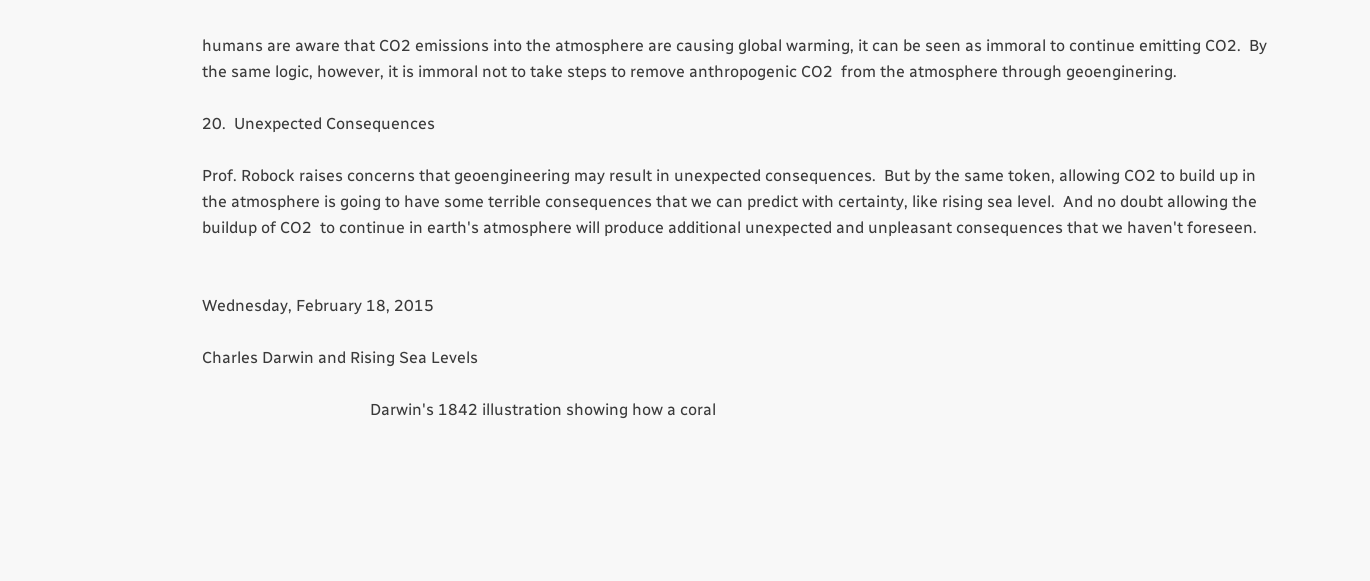humans are aware that CO2 emissions into the atmosphere are causing global warming, it can be seen as immoral to continue emitting CO2.  By the same logic, however, it is immoral not to take steps to remove anthropogenic CO2  from the atmosphere through geoenginering.

20.  Unexpected Consequences

Prof. Robock raises concerns that geoengineering may result in unexpected consequences.  But by the same token, allowing CO2 to build up in the atmosphere is going to have some terrible consequences that we can predict with certainty, like rising sea level.  And no doubt allowing the buildup of CO2  to continue in earth's atmosphere will produce additional unexpected and unpleasant consequences that we haven't foreseen.


Wednesday, February 18, 2015

Charles Darwin and Rising Sea Levels

                                          Darwin's 1842 illustration showing how a coral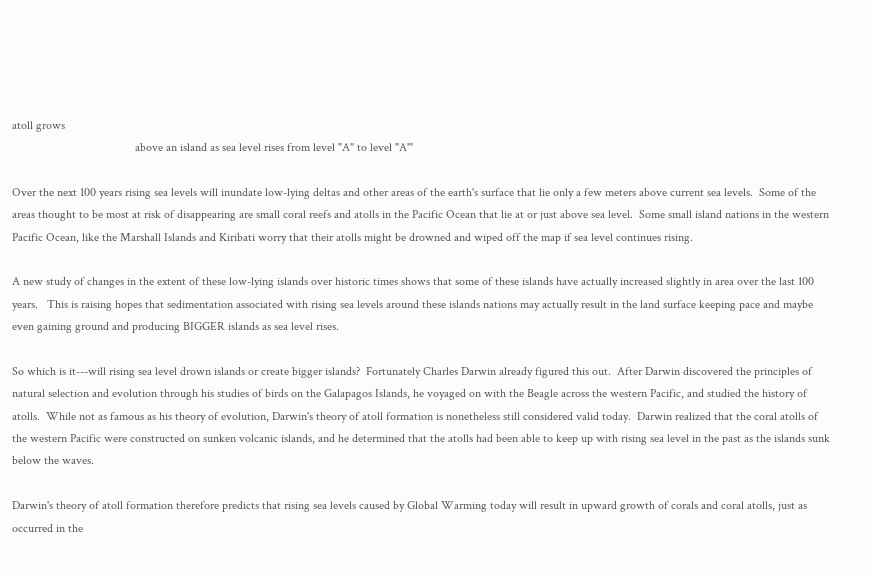atoll grows
                                         above an island as sea level rises from level "A" to level "A'"

Over the next 100 years rising sea levels will inundate low-lying deltas and other areas of the earth's surface that lie only a few meters above current sea levels.  Some of the areas thought to be most at risk of disappearing are small coral reefs and atolls in the Pacific Ocean that lie at or just above sea level.  Some small island nations in the western Pacific Ocean, like the Marshall Islands and Kiribati worry that their atolls might be drowned and wiped off the map if sea level continues rising.

A new study of changes in the extent of these low-lying islands over historic times shows that some of these islands have actually increased slightly in area over the last 100 years.   This is raising hopes that sedimentation associated with rising sea levels around these islands nations may actually result in the land surface keeping pace and maybe even gaining ground and producing BIGGER islands as sea level rises.

So which is it---will rising sea level drown islands or create bigger islands?  Fortunately Charles Darwin already figured this out.  After Darwin discovered the principles of natural selection and evolution through his studies of birds on the Galapagos Islands, he voyaged on with the Beagle across the western Pacific, and studied the history of atolls.  While not as famous as his theory of evolution, Darwin's theory of atoll formation is nonetheless still considered valid today.  Darwin realized that the coral atolls of the western Pacific were constructed on sunken volcanic islands, and he determined that the atolls had been able to keep up with rising sea level in the past as the islands sunk below the waves.

Darwin's theory of atoll formation therefore predicts that rising sea levels caused by Global Warming today will result in upward growth of corals and coral atolls, just as occurred in the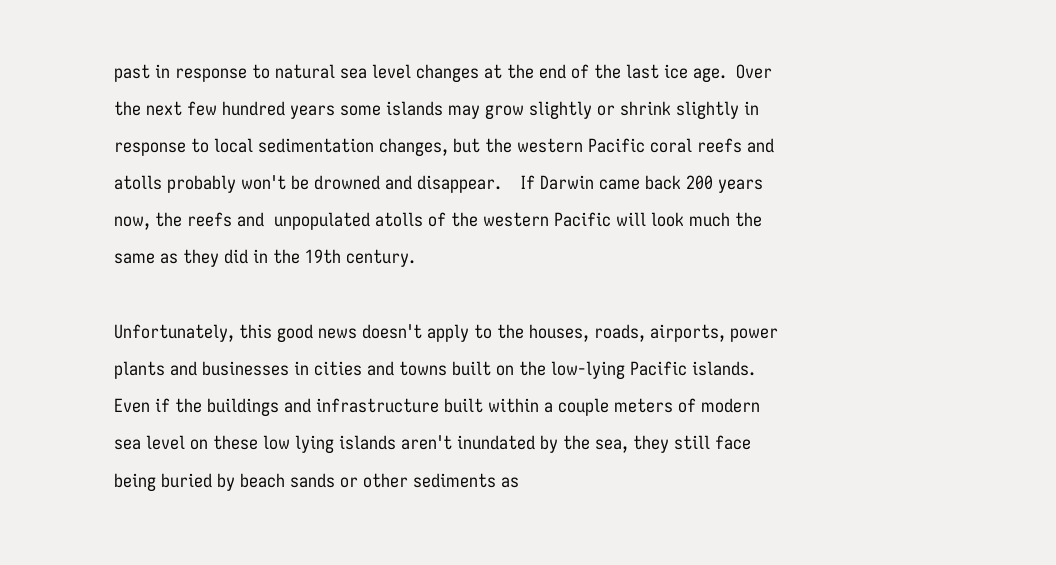past in response to natural sea level changes at the end of the last ice age.  Over the next few hundred years some islands may grow slightly or shrink slightly in response to local sedimentation changes, but the western Pacific coral reefs and atolls probably won't be drowned and disappear.    If Darwin came back 200 years now, the reefs and  unpopulated atolls of the western Pacific will look much the same as they did in the 19th century.

Unfortunately, this good news doesn't apply to the houses, roads, airports, power plants and businesses in cities and towns built on the low-lying Pacific islands.  Even if the buildings and infrastructure built within a couple meters of modern sea level on these low lying islands aren't inundated by the sea, they still face being buried by beach sands or other sediments as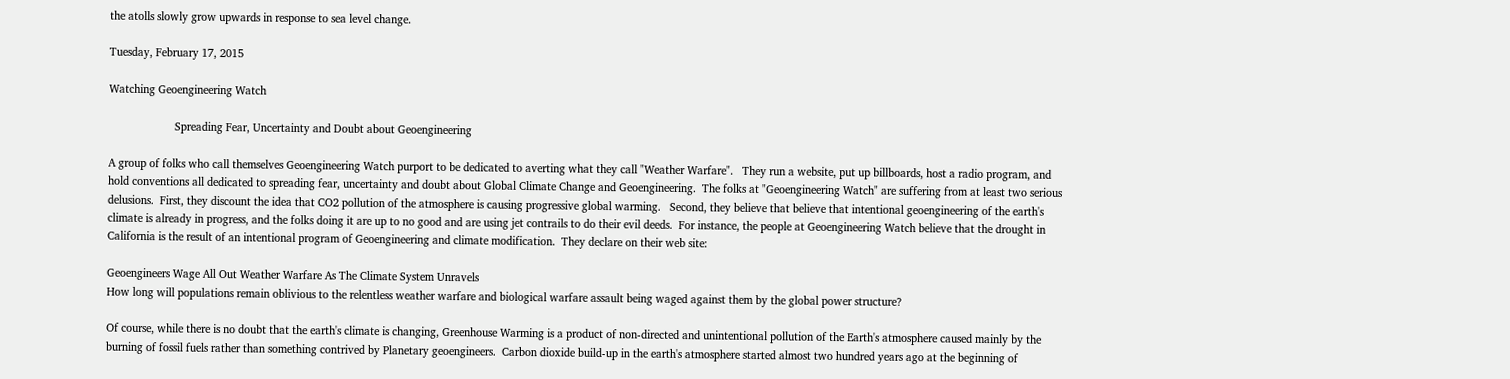the atolls slowly grow upwards in response to sea level change.

Tuesday, February 17, 2015

Watching Geoengineering Watch

                      Spreading Fear, Uncertainty and Doubt about Geoengineering

A group of folks who call themselves Geoengineering Watch purport to be dedicated to averting what they call "Weather Warfare".   They run a website, put up billboards, host a radio program, and hold conventions all dedicated to spreading fear, uncertainty and doubt about Global Climate Change and Geoengineering.  The folks at "Geoengineering Watch" are suffering from at least two serious delusions.  First, they discount the idea that CO2 pollution of the atmosphere is causing progressive global warming.   Second, they believe that believe that intentional geoengineering of the earth's climate is already in progress, and the folks doing it are up to no good and are using jet contrails to do their evil deeds.  For instance, the people at Geoengineering Watch believe that the drought in California is the result of an intentional program of Geoengineering and climate modification.  They declare on their web site:

Geoengineers Wage All Out Weather Warfare As The Climate System Unravels
How long will populations remain oblivious to the relentless weather warfare and biological warfare assault being waged against them by the global power structure?

Of course, while there is no doubt that the earth's climate is changing, Greenhouse Warming is a product of non-directed and unintentional pollution of the Earth's atmosphere caused mainly by the burning of fossil fuels rather than something contrived by Planetary geoengineers.  Carbon dioxide build-up in the earth's atmosphere started almost two hundred years ago at the beginning of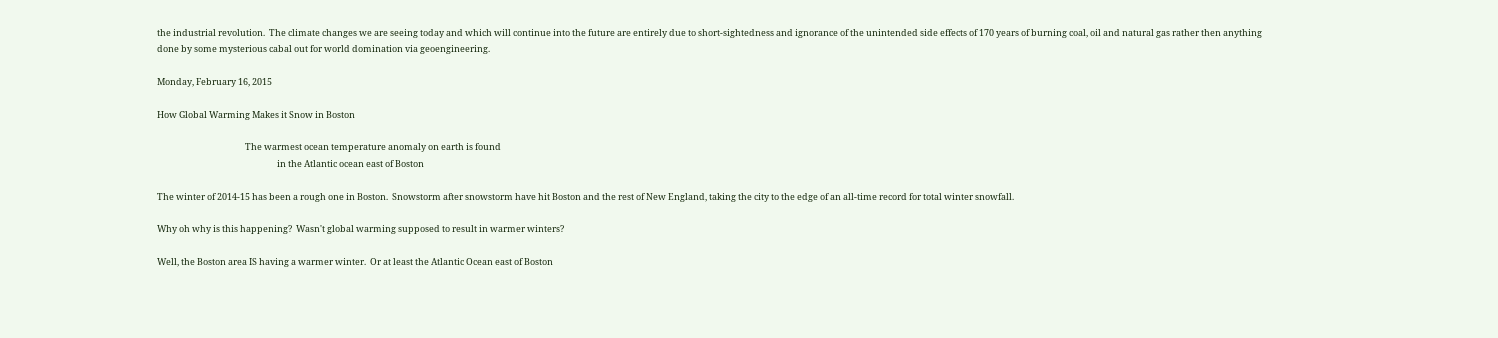the industrial revolution.  The climate changes we are seeing today and which will continue into the future are entirely due to short-sightedness and ignorance of the unintended side effects of 170 years of burning coal, oil and natural gas rather then anything done by some mysterious cabal out for world domination via geoengineering.

Monday, February 16, 2015

How Global Warming Makes it Snow in Boston

                                            The warmest ocean temperature anomaly on earth is found
                                                            in the Atlantic ocean east of Boston

The winter of 2014-15 has been a rough one in Boston.  Snowstorm after snowstorm have hit Boston and the rest of New England, taking the city to the edge of an all-time record for total winter snowfall.

Why oh why is this happening?  Wasn't global warming supposed to result in warmer winters?

Well, the Boston area IS having a warmer winter.  Or at least the Atlantic Ocean east of Boston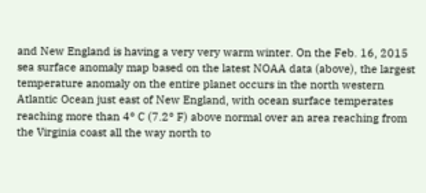and New England is having a very very warm winter. On the Feb. 16, 2015 sea surface anomaly map based on the latest NOAA data (above), the largest temperature anomaly on the entire planet occurs in the north western Atlantic Ocean just east of New England, with ocean surface temperates reaching more than 4° C (7.2° F) above normal over an area reaching from the Virginia coast all the way north to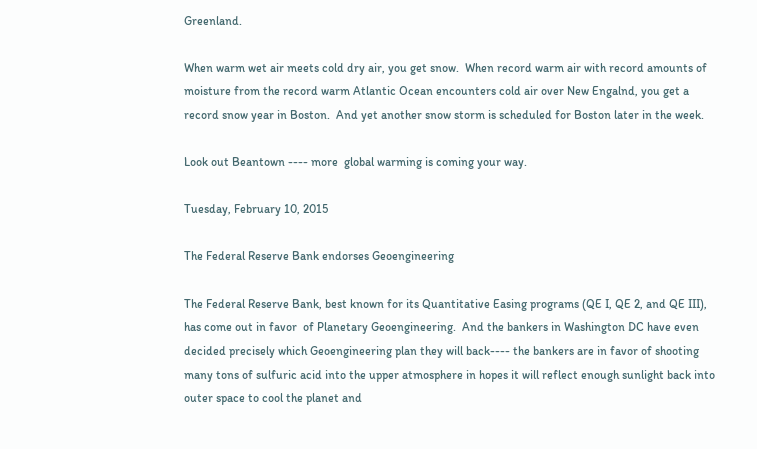Greenland.

When warm wet air meets cold dry air, you get snow.  When record warm air with record amounts of moisture from the record warm Atlantic Ocean encounters cold air over New Engalnd, you get a record snow year in Boston.  And yet another snow storm is scheduled for Boston later in the week.

Look out Beantown ---- more  global warming is coming your way.

Tuesday, February 10, 2015

The Federal Reserve Bank endorses Geoengineering

The Federal Reserve Bank, best known for its Quantitative Easing programs (QE I, QE 2, and QE III), has come out in favor  of Planetary Geoengineering.  And the bankers in Washington DC have even decided precisely which Geoengineering plan they will back---- the bankers are in favor of shooting many tons of sulfuric acid into the upper atmosphere in hopes it will reflect enough sunlight back into outer space to cool the planet and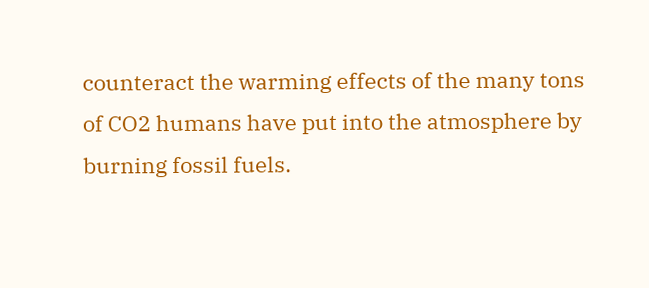counteract the warming effects of the many tons of CO2 humans have put into the atmosphere by burning fossil fuels.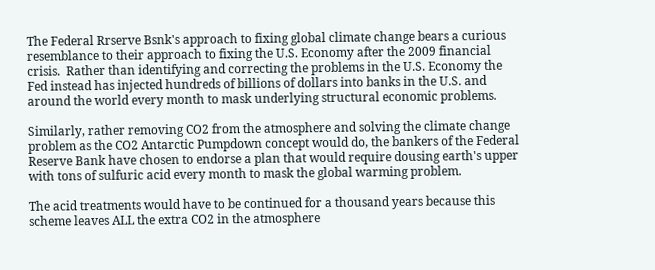The Federal Rrserve Bsnk's approach to fixing global climate change bears a curious resemblance to their approach to fixing the U.S. Economy after the 2009 financial crisis.  Rather than identifying and correcting the problems in the U.S. Economy the Fed instead has injected hundreds of billions of dollars into banks in the U.S. and around the world every month to mask underlying structural economic problems.

Similarly, rather removing CO2 from the atmosphere and solving the climate change problem as the CO2 Antarctic Pumpdown concept would do, the bankers of the Federal Reserve Bank have chosen to endorse a plan that would require dousing earth's upper with tons of sulfuric acid every month to mask the global warming problem.

The acid treatments would have to be continued for a thousand years because this scheme leaves ALL the extra CO2 in the atmosphere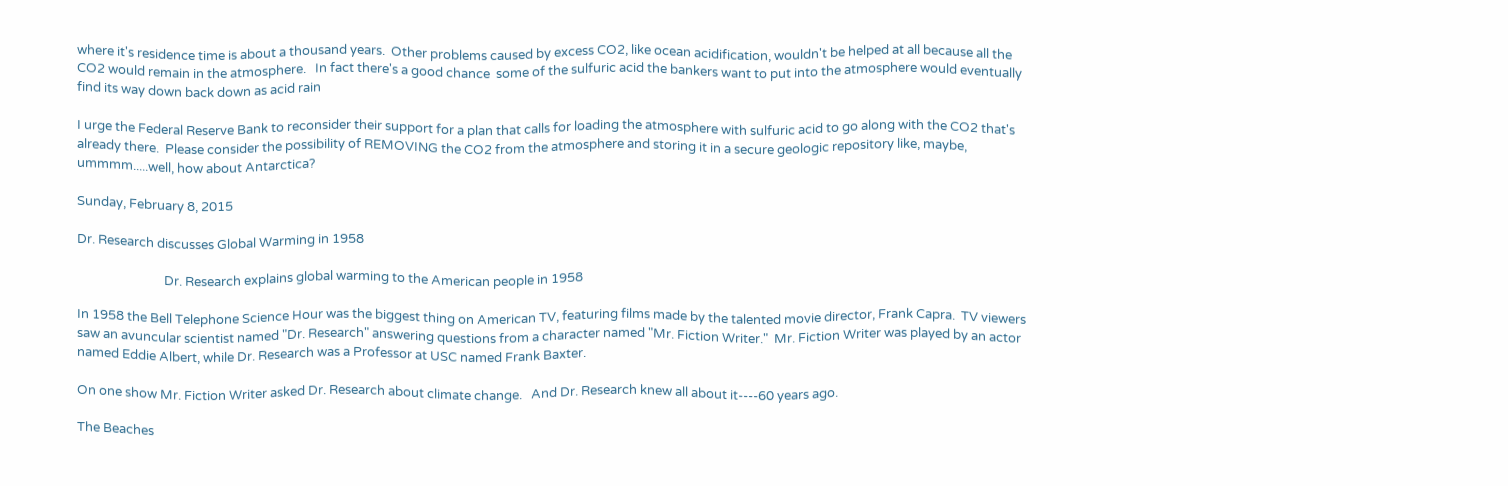where it's residence time is about a thousand years.  Other problems caused by excess CO2, like ocean acidification, wouldn't be helped at all because all the CO2 would remain in the atmosphere.   In fact there's a good chance  some of the sulfuric acid the bankers want to put into the atmosphere would eventually find its way down back down as acid rain

I urge the Federal Reserve Bank to reconsider their support for a plan that calls for loading the atmosphere with sulfuric acid to go along with the CO2 that's already there.  Please consider the possibility of REMOVING the CO2 from the atmosphere and storing it in a secure geologic repository like, maybe, ummmm.....well, how about Antarctica?

Sunday, February 8, 2015

Dr. Research discusses Global Warming in 1958

                             Dr. Research explains global warming to the American people in 1958

In 1958 the Bell Telephone Science Hour was the biggest thing on American TV, featuring films made by the talented movie director, Frank Capra.  TV viewers saw an avuncular scientist named "Dr. Research" answering questions from a character named "Mr. Fiction Writer."  Mr. Fiction Writer was played by an actor named Eddie Albert, while Dr. Research was a Professor at USC named Frank Baxter.

On one show Mr. Fiction Writer asked Dr. Research about climate change.   And Dr. Research knew all about it----60 years ago.

The Beaches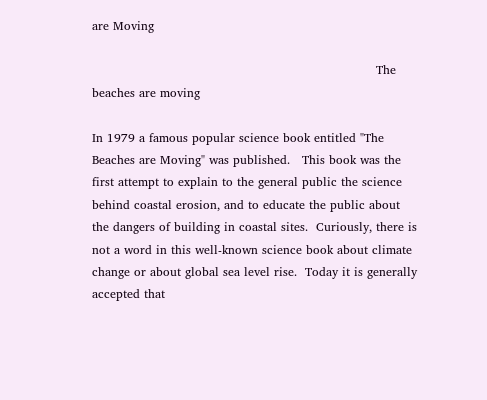are Moving

                                                                       The beaches are moving

In 1979 a famous popular science book entitled "The Beaches are Moving" was published.   This book was the first attempt to explain to the general public the science behind coastal erosion, and to educate the public about the dangers of building in coastal sites.  Curiously, there is not a word in this well-known science book about climate change or about global sea level rise.  Today it is generally accepted that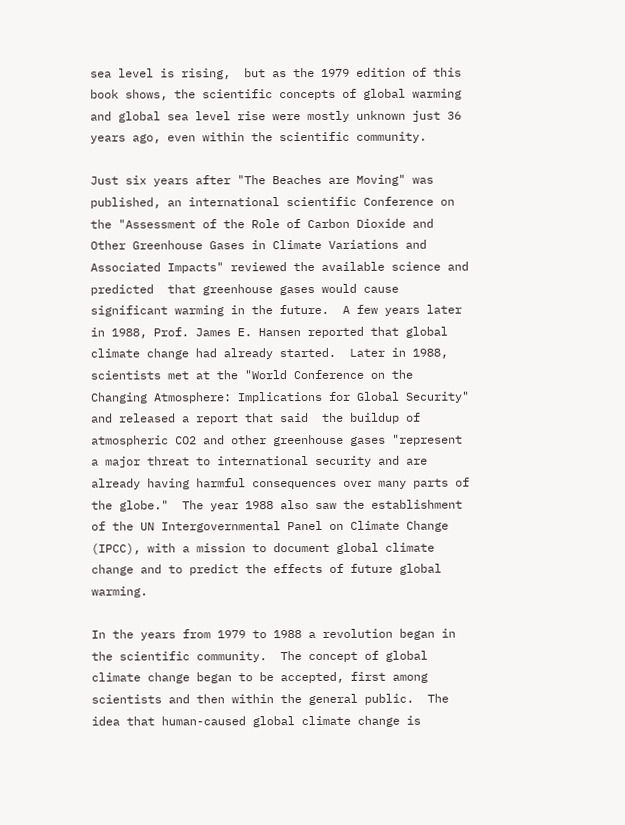sea level is rising,  but as the 1979 edition of this book shows, the scientific concepts of global warming and global sea level rise were mostly unknown just 36 years ago, even within the scientific community.

Just six years after "The Beaches are Moving" was published, an international scientific Conference on the "Assessment of the Role of Carbon Dioxide and Other Greenhouse Gases in Climate Variations and Associated Impacts" reviewed the available science and predicted  that greenhouse gases would cause significant warming in the future.  A few years later in 1988, Prof. James E. Hansen reported that global climate change had already started.  Later in 1988, scientists met at the "World Conference on the Changing Atmosphere: Implications for Global Security" and released a report that said  the buildup of atmospheric CO2 and other greenhouse gases "represent a major threat to international security and are already having harmful consequences over many parts of the globe."  The year 1988 also saw the establishment of the UN Intergovernmental Panel on Climate Change (IPCC), with a mission to document global climate change and to predict the effects of future global warming.

In the years from 1979 to 1988 a revolution began in the scientific community.  The concept of global climate change began to be accepted, first among scientists and then within the general public.  The idea that human-caused global climate change is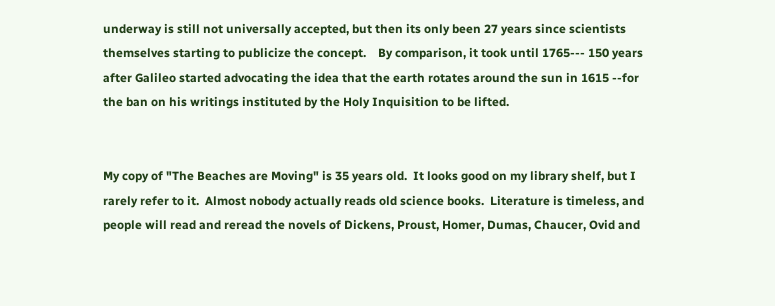underway is still not universally accepted, but then its only been 27 years since scientists themselves starting to publicize the concept.    By comparison, it took until 1765--- 150 years after Galileo started advocating the idea that the earth rotates around the sun in 1615 --for the ban on his writings instituted by the Holy Inquisition to be lifted.


My copy of "The Beaches are Moving" is 35 years old.  It looks good on my library shelf, but I rarely refer to it.  Almost nobody actually reads old science books.  Literature is timeless, and people will read and reread the novels of Dickens, Proust, Homer, Dumas, Chaucer, Ovid and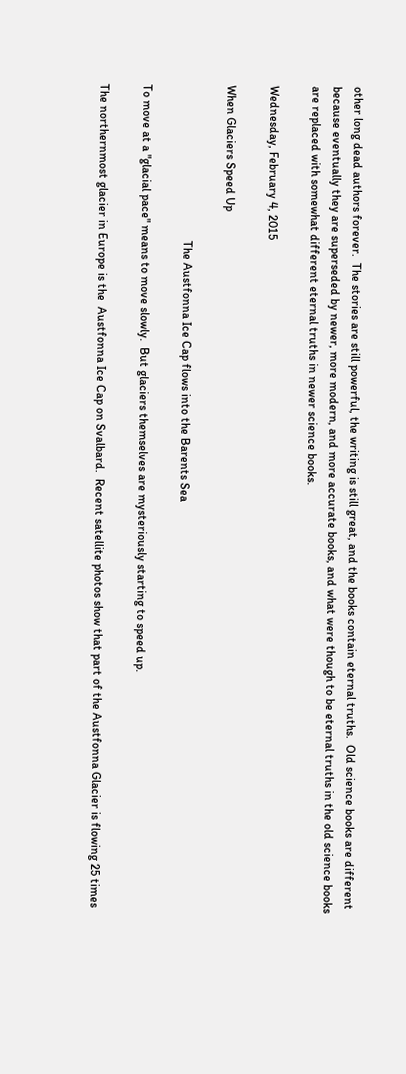other long dead authors forever.  The stories are still powerful, the writing is still great, and the books contain eternal truths.  Old science books are different because eventually they are superseded by newer, more modern, and more accurate books, and what were though to be eternal truths in the old science books are replaced with somewhat different eternal truths in newer science books.

Wednesday, February 4, 2015

When Glaciers Speed Up

                                                    The Austfonna Ice Cap flows into the Barents Sea

To move at a "glacial pace" means to move slowly.  But glaciers themselves are mysteriously starting to speed up.

The northernmost glacier in Europe is the  Austfonna Ice Cap on Svalbard.  Recent satellite photos show that part of the Austfonna Glacier is flowing 25 times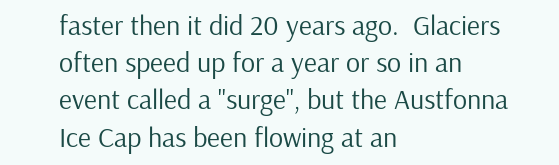faster then it did 20 years ago.  Glaciers often speed up for a year or so in an event called a "surge", but the Austfonna Ice Cap has been flowing at an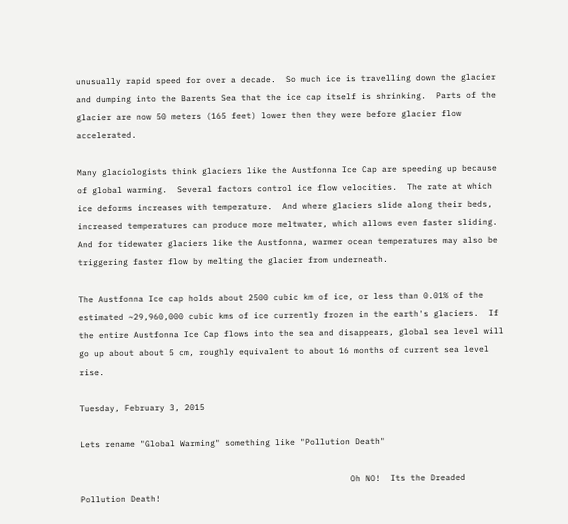unusually rapid speed for over a decade.  So much ice is travelling down the glacier and dumping into the Barents Sea that the ice cap itself is shrinking.  Parts of the glacier are now 50 meters (165 feet) lower then they were before glacier flow accelerated.

Many glaciologists think glaciers like the Austfonna Ice Cap are speeding up because of global warming.  Several factors control ice flow velocities.  The rate at which ice deforms increases with temperature.  And where glaciers slide along their beds, increased temperatures can produce more meltwater, which allows even faster sliding.  And for tidewater glaciers like the Austfonna, warmer ocean temperatures may also be triggering faster flow by melting the glacier from underneath.

The Austfonna Ice cap holds about 2500 cubic km of ice, or less than 0.01% of the estimated ~29,960,000 cubic kms of ice currently frozen in the earth's glaciers.  If the entire Austfonna Ice Cap flows into the sea and disappears, global sea level will go up about about 5 cm, roughly equivalent to about 16 months of current sea level rise.

Tuesday, February 3, 2015

Lets rename "Global Warming" something like "Pollution Death"

                                                      Oh NO!  Its the Dreaded Pollution Death!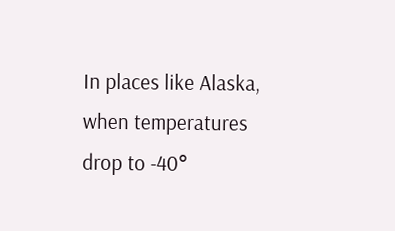In places like Alaska, when temperatures drop to -40°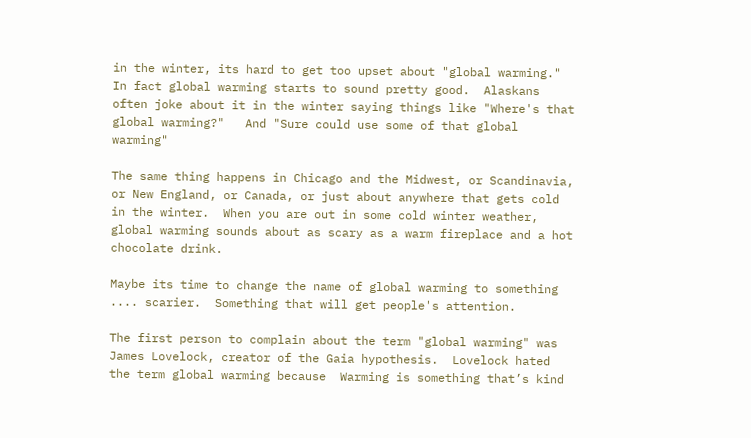in the winter, its hard to get too upset about "global warming."  In fact global warming starts to sound pretty good.  Alaskans often joke about it in the winter saying things like "Where's that global warming?"   And "Sure could use some of that global warming"

The same thing happens in Chicago and the Midwest, or Scandinavia, or New England, or Canada, or just about anywhere that gets cold in the winter.  When you are out in some cold winter weather, global warming sounds about as scary as a warm fireplace and a hot chocolate drink.

Maybe its time to change the name of global warming to something .... scarier.  Something that will get people's attention.

The first person to complain about the term "global warming" was James Lovelock, creator of the Gaia hypothesis.  Lovelock hated the term global warming because  Warming is something that’s kind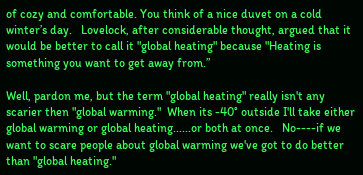of cozy and comfortable. You think of a nice duvet on a cold winter’s day.   Lovelock, after considerable thought, argued that it would be better to call it "global heating" because "Heating is something you want to get away from.”

Well, pardon me, but the term "global heating" really isn't any scarier then "global warming."  When its -40° outside I'll take either global warming or global heating......or both at once.   No----if we want to scare people about global warming we've got to do better than "global heating."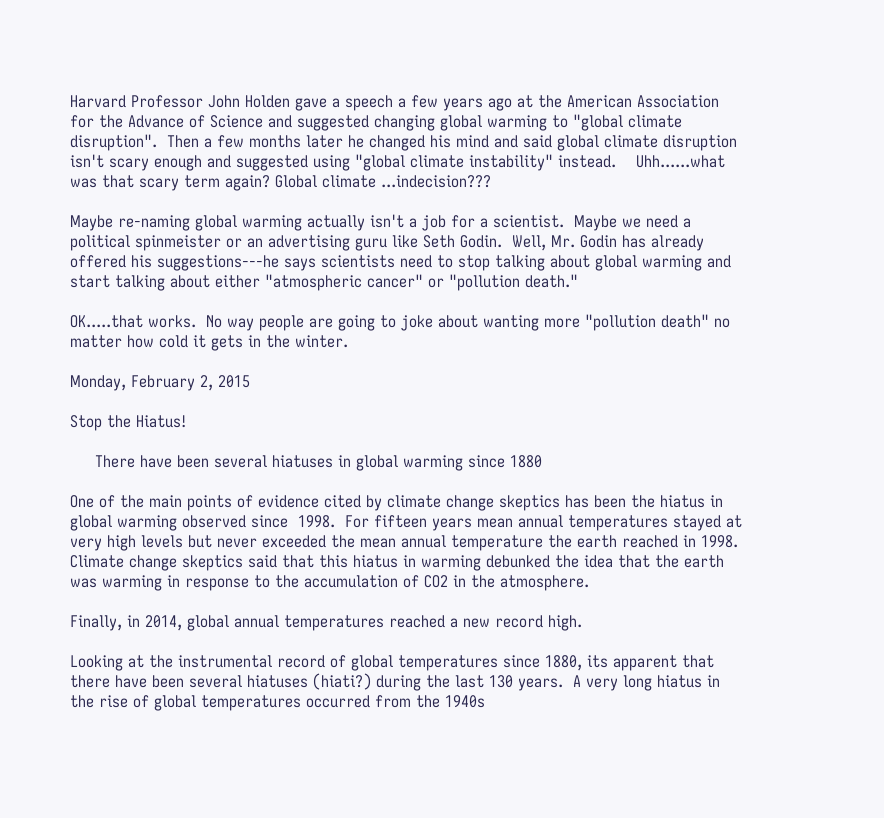Harvard Professor John Holden gave a speech a few years ago at the American Association for the Advance of Science and suggested changing global warming to "global climate disruption".  Then a few months later he changed his mind and said global climate disruption isn't scary enough and suggested using "global climate instability" instead.    Uhh......what was that scary term again? Global climate ...indecision???

Maybe re-naming global warming actually isn't a job for a scientist.  Maybe we need a political spinmeister or an advertising guru like Seth Godin.  Well, Mr. Godin has already offered his suggestions---he says scientists need to stop talking about global warming and start talking about either "atmospheric cancer" or "pollution death."

OK.....that works.  No way people are going to joke about wanting more "pollution death" no matter how cold it gets in the winter.

Monday, February 2, 2015

Stop the Hiatus!

     There have been several hiatuses in global warming since 1880

One of the main points of evidence cited by climate change skeptics has been the hiatus in global warming observed since  1998.  For fifteen years mean annual temperatures stayed at very high levels but never exceeded the mean annual temperature the earth reached in 1998.  Climate change skeptics said that this hiatus in warming debunked the idea that the earth was warming in response to the accumulation of CO2 in the atmosphere.

Finally, in 2014, global annual temperatures reached a new record high.

Looking at the instrumental record of global temperatures since 1880, its apparent that there have been several hiatuses (hiati?) during the last 130 years.  A very long hiatus in the rise of global temperatures occurred from the 1940s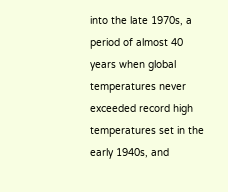into the late 1970s, a period of almost 40 years when global temperatures never exceeded record high temperatures set in the early 1940s, and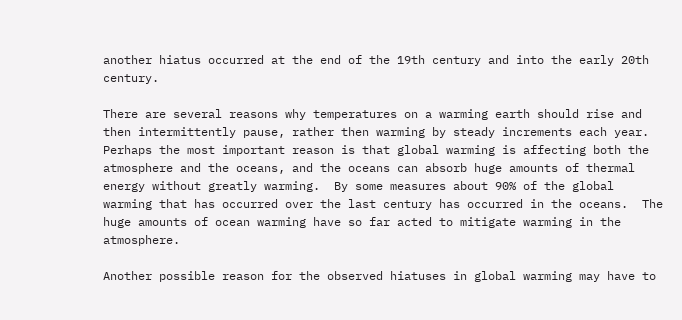another hiatus occurred at the end of the 19th century and into the early 20th century.

There are several reasons why temperatures on a warming earth should rise and then intermittently pause, rather then warming by steady increments each year.  Perhaps the most important reason is that global warming is affecting both the atmosphere and the oceans, and the oceans can absorb huge amounts of thermal energy without greatly warming.  By some measures about 90% of the global warming that has occurred over the last century has occurred in the oceans.  The huge amounts of ocean warming have so far acted to mitigate warming in the atmosphere.

Another possible reason for the observed hiatuses in global warming may have to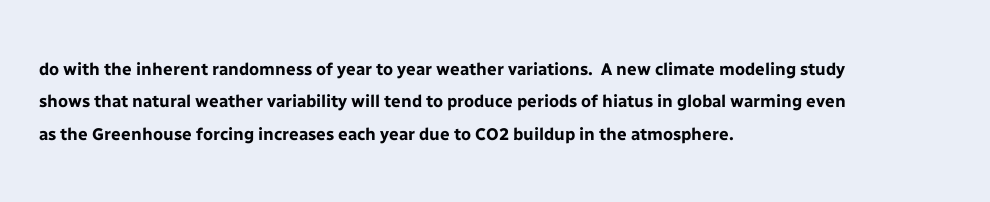do with the inherent randomness of year to year weather variations.  A new climate modeling study shows that natural weather variability will tend to produce periods of hiatus in global warming even as the Greenhouse forcing increases each year due to CO2 buildup in the atmosphere.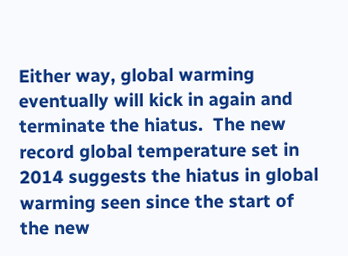Either way, global warming eventually will kick in again and terminate the hiatus.  The new record global temperature set in 2014 suggests the hiatus in global warming seen since the start of the new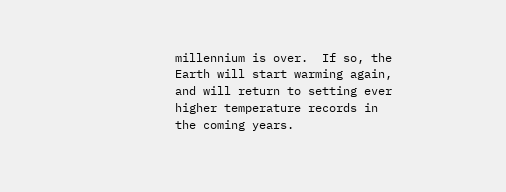millennium is over.  If so, the Earth will start warming again, and will return to setting ever higher temperature records in the coming years.